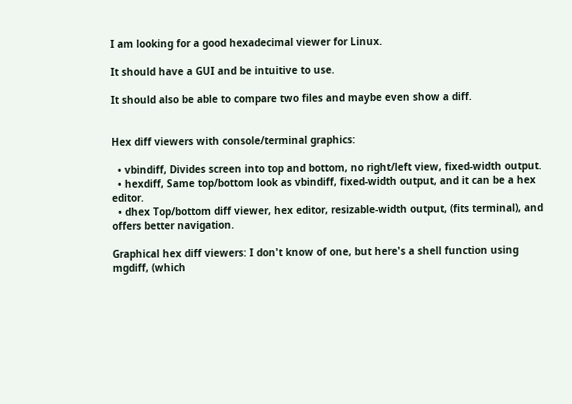I am looking for a good hexadecimal viewer for Linux.

It should have a GUI and be intuitive to use.

It should also be able to compare two files and maybe even show a diff.


Hex diff viewers with console/terminal graphics:

  • vbindiff, Divides screen into top and bottom, no right/left view, fixed-width output.
  • hexdiff, Same top/bottom look as vbindiff, fixed-width output, and it can be a hex editor.
  • dhex Top/bottom diff viewer, hex editor, resizable-width output, (fits terminal), and offers better navigation.

Graphical hex diff viewers: I don't know of one, but here's a shell function using mgdiff, (which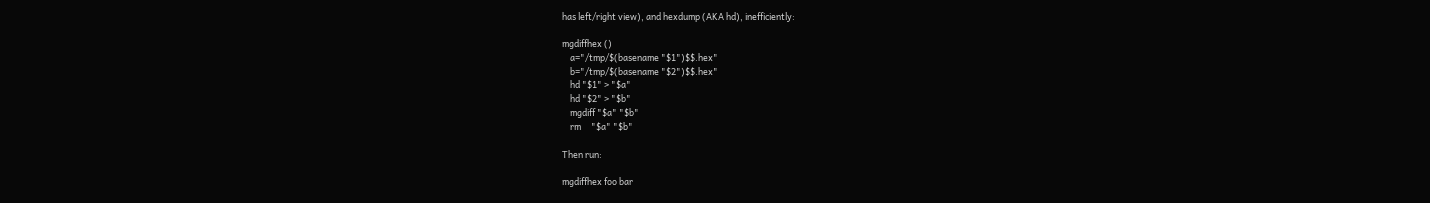has left/right view), and hexdump (AKA hd), inefficiently:

mgdiffhex ()
    a="/tmp/$(basename "$1")$$.hex"
    b="/tmp/$(basename "$2")$$.hex"
    hd "$1" > "$a"
    hd "$2" > "$b"
    mgdiff "$a" "$b"
    rm     "$a" "$b"

Then run:

mgdiffhex foo bar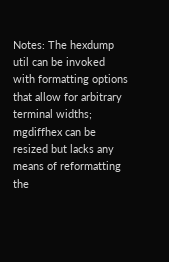Notes: The hexdump util can be invoked with formatting options that allow for arbitrary terminal widths; mgdiffhex can be resized but lacks any means of reformatting the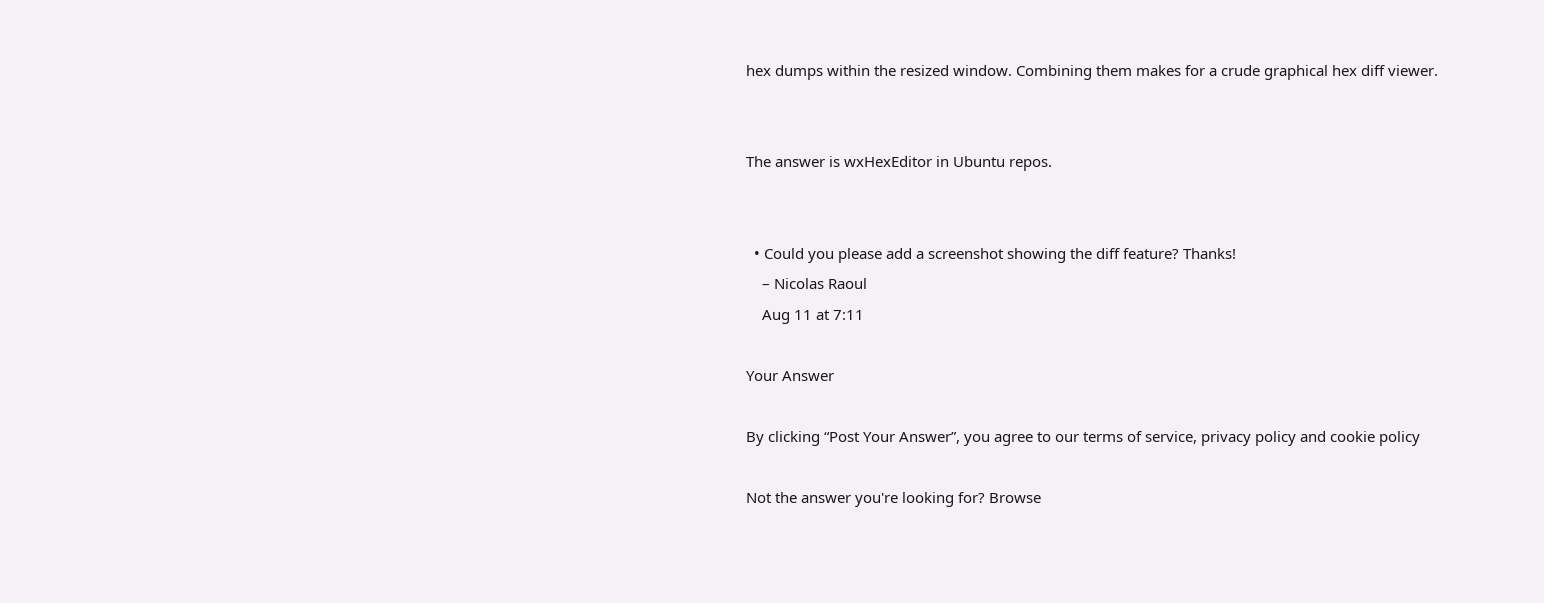hex dumps within the resized window. Combining them makes for a crude graphical hex diff viewer.


The answer is wxHexEditor in Ubuntu repos.


  • Could you please add a screenshot showing the diff feature? Thanks!
    – Nicolas Raoul
    Aug 11 at 7:11

Your Answer

By clicking “Post Your Answer”, you agree to our terms of service, privacy policy and cookie policy

Not the answer you're looking for? Browse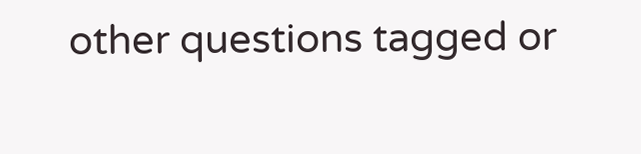other questions tagged or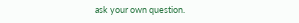ask your own question.